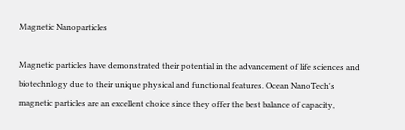Magnetic Nanoparticles

Magnetic particles have demonstrated their potential in the advancement of life sciences and biotechnlogy due to their unique physical and functional features. Ocean NanoTech's magnetic particles are an excellent choice since they offer the best balance of capacity,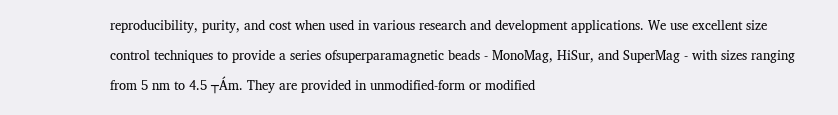reproducibility, purity, and cost when used in various research and development applications. We use excellent size control techniques to provide a series ofsuperparamagnetic beads - MonoMag, HiSur, and SuperMag - with sizes ranging from 5 nm to 4.5 ┬Ám. They are provided in unmodified-form or modified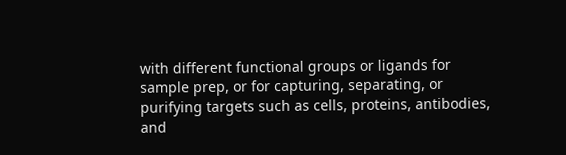with different functional groups or ligands for sample prep, or for capturing, separating, or purifying targets such as cells, proteins, antibodies, and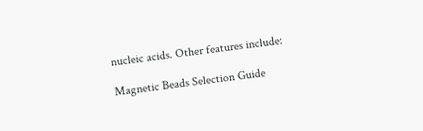nucleic acids. Other features include:

Magnetic Beads Selection Guide